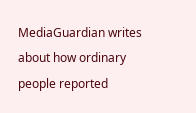MediaGuardian writes about how ordinary people reported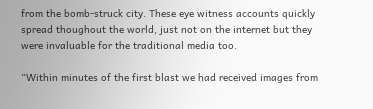from the bomb-struck city. These eye witness accounts quickly spread thoughout the world, just not on the internet but they were invaluable for the traditional media too.

“Within minutes of the first blast we had received images from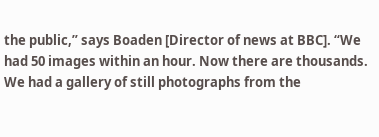the public,” says Boaden [Director of news at BBC]. “We had 50 images within an hour. Now there are thousands. We had a gallery of still photographs from the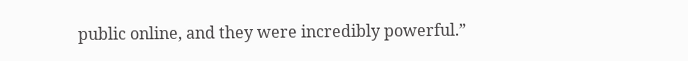public online, and they were incredibly powerful.”